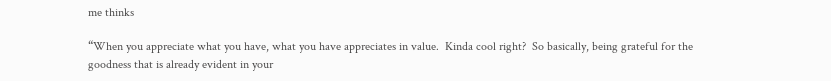me thinks

“When you appreciate what you have, what you have appreciates in value.  Kinda cool right?  So basically, being grateful for the goodness that is already evident in your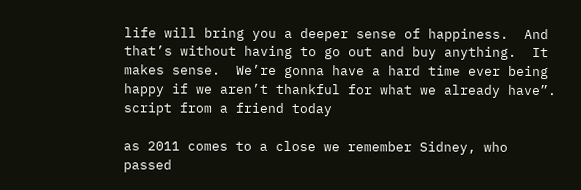life will bring you a deeper sense of happiness.  And that’s without having to go out and buy anything.  It makes sense.  We’re gonna have a hard time ever being happy if we aren’t thankful for what we already have”.
script from a friend today

as 2011 comes to a close we remember Sidney, who passed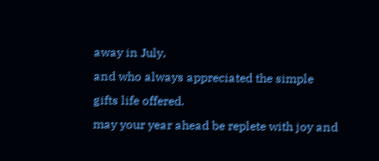away in July,
and who always appreciated the simple gifts life offered.
may your year ahead be replete with joy and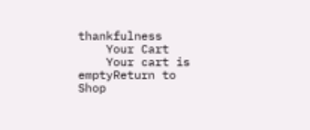thankfulness
    Your Cart
    Your cart is emptyReturn to Shop